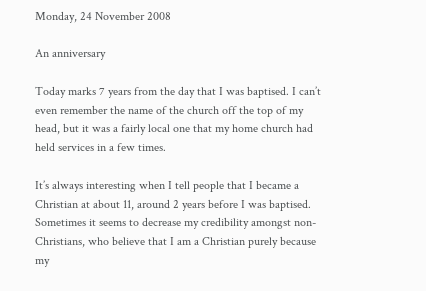Monday, 24 November 2008

An anniversary

Today marks 7 years from the day that I was baptised. I can’t even remember the name of the church off the top of my head, but it was a fairly local one that my home church had held services in a few times.

It’s always interesting when I tell people that I became a Christian at about 11, around 2 years before I was baptised. Sometimes it seems to decrease my credibility amongst non-Christians, who believe that I am a Christian purely because my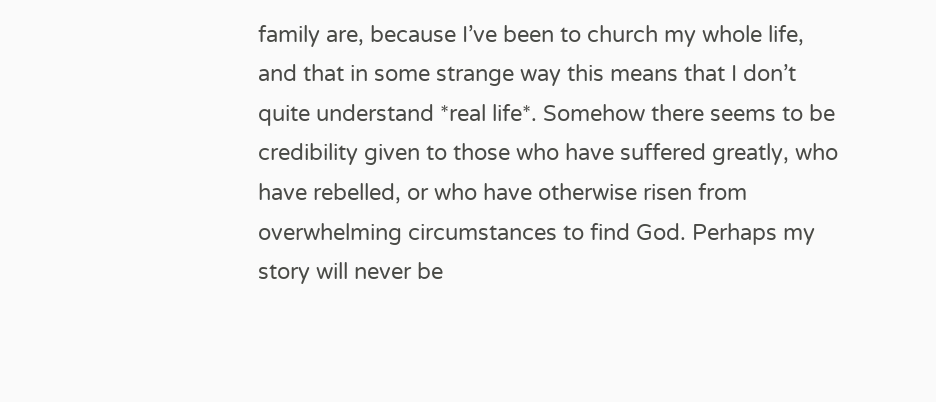family are, because I’ve been to church my whole life, and that in some strange way this means that I don’t quite understand *real life*. Somehow there seems to be credibility given to those who have suffered greatly, who have rebelled, or who have otherwise risen from overwhelming circumstances to find God. Perhaps my story will never be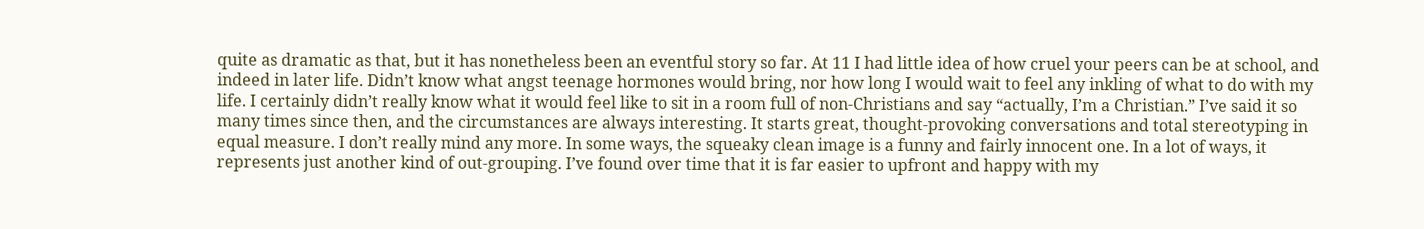quite as dramatic as that, but it has nonetheless been an eventful story so far. At 11 I had little idea of how cruel your peers can be at school, and indeed in later life. Didn’t know what angst teenage hormones would bring, nor how long I would wait to feel any inkling of what to do with my life. I certainly didn’t really know what it would feel like to sit in a room full of non-Christians and say “actually, I’m a Christian.” I’ve said it so many times since then, and the circumstances are always interesting. It starts great, thought-provoking conversations and total stereotyping in equal measure. I don’t really mind any more. In some ways, the squeaky clean image is a funny and fairly innocent one. In a lot of ways, it represents just another kind of out-grouping. I’ve found over time that it is far easier to upfront and happy with my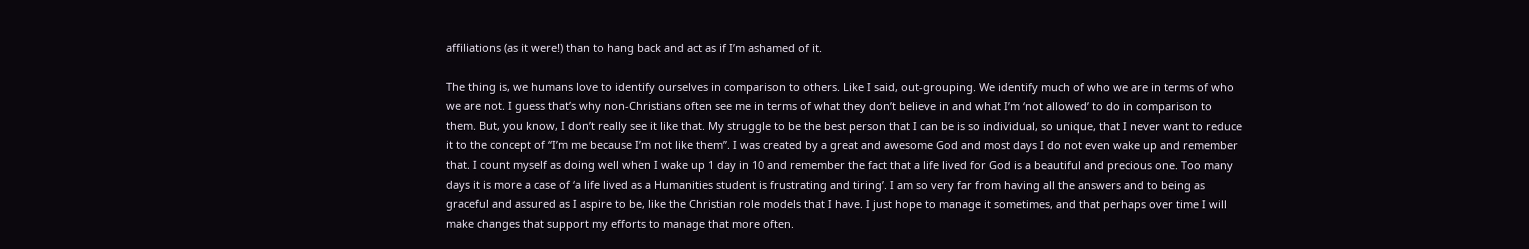affiliations (as it were!) than to hang back and act as if I’m ashamed of it.

The thing is, we humans love to identify ourselves in comparison to others. Like I said, out-grouping. We identify much of who we are in terms of who we are not. I guess that’s why non-Christians often see me in terms of what they don’t believe in and what I’m ‘not allowed’ to do in comparison to them. But, you know, I don’t really see it like that. My struggle to be the best person that I can be is so individual, so unique, that I never want to reduce it to the concept of “I’m me because I’m not like them”. I was created by a great and awesome God and most days I do not even wake up and remember that. I count myself as doing well when I wake up 1 day in 10 and remember the fact that a life lived for God is a beautiful and precious one. Too many days it is more a case of ‘a life lived as a Humanities student is frustrating and tiring’. I am so very far from having all the answers and to being as graceful and assured as I aspire to be, like the Christian role models that I have. I just hope to manage it sometimes, and that perhaps over time I will make changes that support my efforts to manage that more often.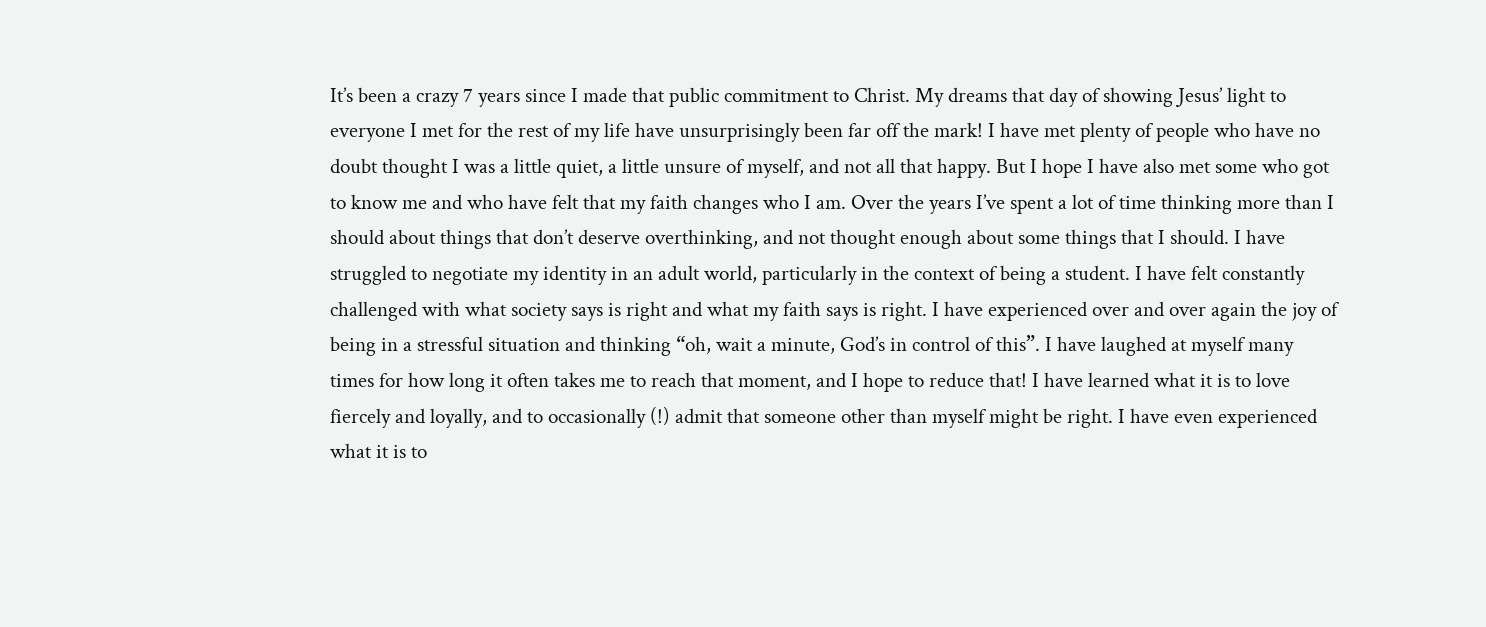It’s been a crazy 7 years since I made that public commitment to Christ. My dreams that day of showing Jesus’ light to everyone I met for the rest of my life have unsurprisingly been far off the mark! I have met plenty of people who have no doubt thought I was a little quiet, a little unsure of myself, and not all that happy. But I hope I have also met some who got to know me and who have felt that my faith changes who I am. Over the years I’ve spent a lot of time thinking more than I should about things that don’t deserve overthinking, and not thought enough about some things that I should. I have struggled to negotiate my identity in an adult world, particularly in the context of being a student. I have felt constantly challenged with what society says is right and what my faith says is right. I have experienced over and over again the joy of being in a stressful situation and thinking “oh, wait a minute, God’s in control of this”. I have laughed at myself many times for how long it often takes me to reach that moment, and I hope to reduce that! I have learned what it is to love fiercely and loyally, and to occasionally (!) admit that someone other than myself might be right. I have even experienced what it is to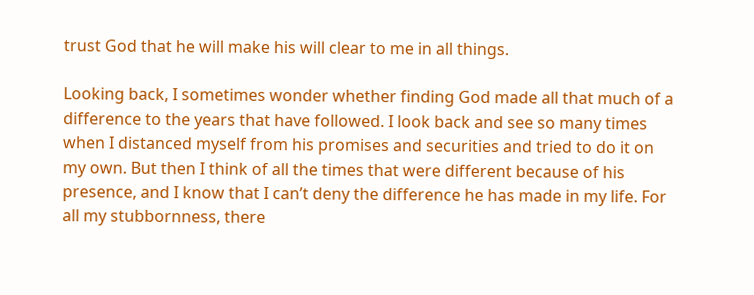trust God that he will make his will clear to me in all things.

Looking back, I sometimes wonder whether finding God made all that much of a difference to the years that have followed. I look back and see so many times when I distanced myself from his promises and securities and tried to do it on my own. But then I think of all the times that were different because of his presence, and I know that I can’t deny the difference he has made in my life. For all my stubbornness, there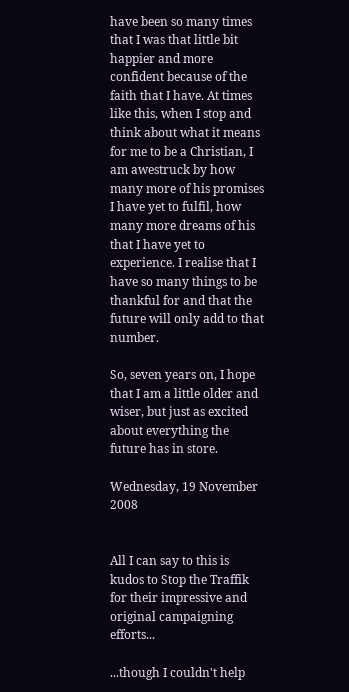have been so many times that I was that little bit happier and more confident because of the faith that I have. At times like this, when I stop and think about what it means for me to be a Christian, I am awestruck by how many more of his promises I have yet to fulfil, how many more dreams of his that I have yet to experience. I realise that I have so many things to be thankful for and that the future will only add to that number.

So, seven years on, I hope that I am a little older and wiser, but just as excited about everything the future has in store.

Wednesday, 19 November 2008


All I can say to this is kudos to Stop the Traffik for their impressive and original campaigning efforts...

...though I couldn't help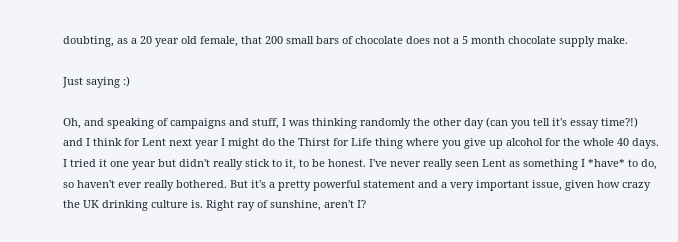doubting, as a 20 year old female, that 200 small bars of chocolate does not a 5 month chocolate supply make.

Just saying :)

Oh, and speaking of campaigns and stuff, I was thinking randomly the other day (can you tell it's essay time?!) and I think for Lent next year I might do the Thirst for Life thing where you give up alcohol for the whole 40 days. I tried it one year but didn't really stick to it, to be honest. I've never really seen Lent as something I *have* to do, so haven't ever really bothered. But it's a pretty powerful statement and a very important issue, given how crazy the UK drinking culture is. Right ray of sunshine, aren't I?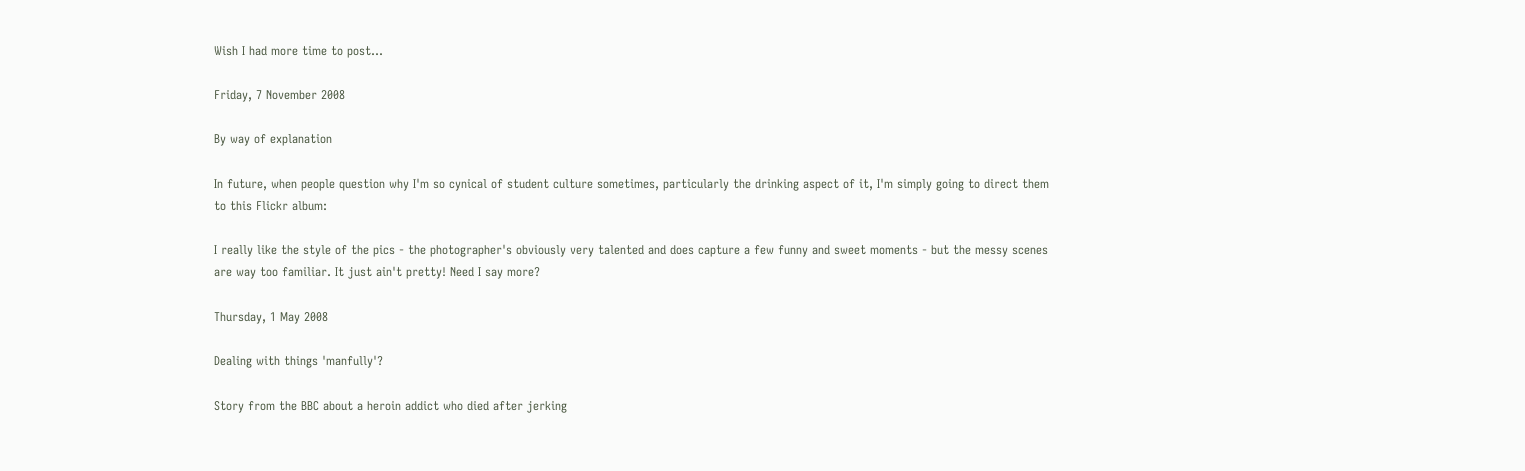Wish I had more time to post...

Friday, 7 November 2008

By way of explanation

In future, when people question why I'm so cynical of student culture sometimes, particularly the drinking aspect of it, I'm simply going to direct them to this Flickr album:

I really like the style of the pics - the photographer's obviously very talented and does capture a few funny and sweet moments - but the messy scenes are way too familiar. It just ain't pretty! Need I say more?

Thursday, 1 May 2008

Dealing with things 'manfully'?

Story from the BBC about a heroin addict who died after jerking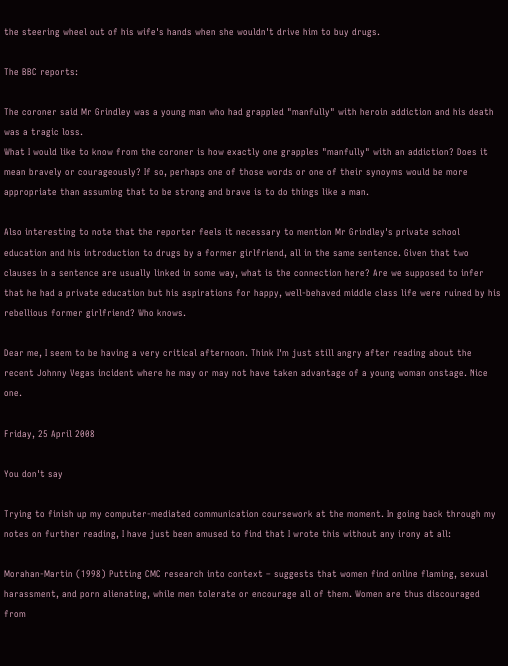the steering wheel out of his wife's hands when she wouldn't drive him to buy drugs.

The BBC reports:

The coroner said Mr Grindley was a young man who had grappled "manfully" with heroin addiction and his death was a tragic loss.
What I would like to know from the coroner is how exactly one grapples "manfully" with an addiction? Does it mean bravely or courageously? If so, perhaps one of those words or one of their synoyms would be more appropriate than assuming that to be strong and brave is to do things like a man.

Also interesting to note that the reporter feels it necessary to mention Mr Grindley's private school education and his introduction to drugs by a former girlfriend, all in the same sentence. Given that two clauses in a sentence are usually linked in some way, what is the connection here? Are we supposed to infer that he had a private education but his aspirations for happy, well-behaved middle class life were ruined by his rebellious former girlfriend? Who knows.

Dear me, I seem to be having a very critical afternoon. Think I'm just still angry after reading about the recent Johnny Vegas incident where he may or may not have taken advantage of a young woman onstage. Nice one.

Friday, 25 April 2008

You don't say

Trying to finish up my computer-mediated communication coursework at the moment. In going back through my notes on further reading, I have just been amused to find that I wrote this without any irony at all:

Morahan-Martin (1998) Putting CMC research into context – suggests that women find online flaming, sexual harassment, and porn alienating, while men tolerate or encourage all of them. Women are thus discouraged from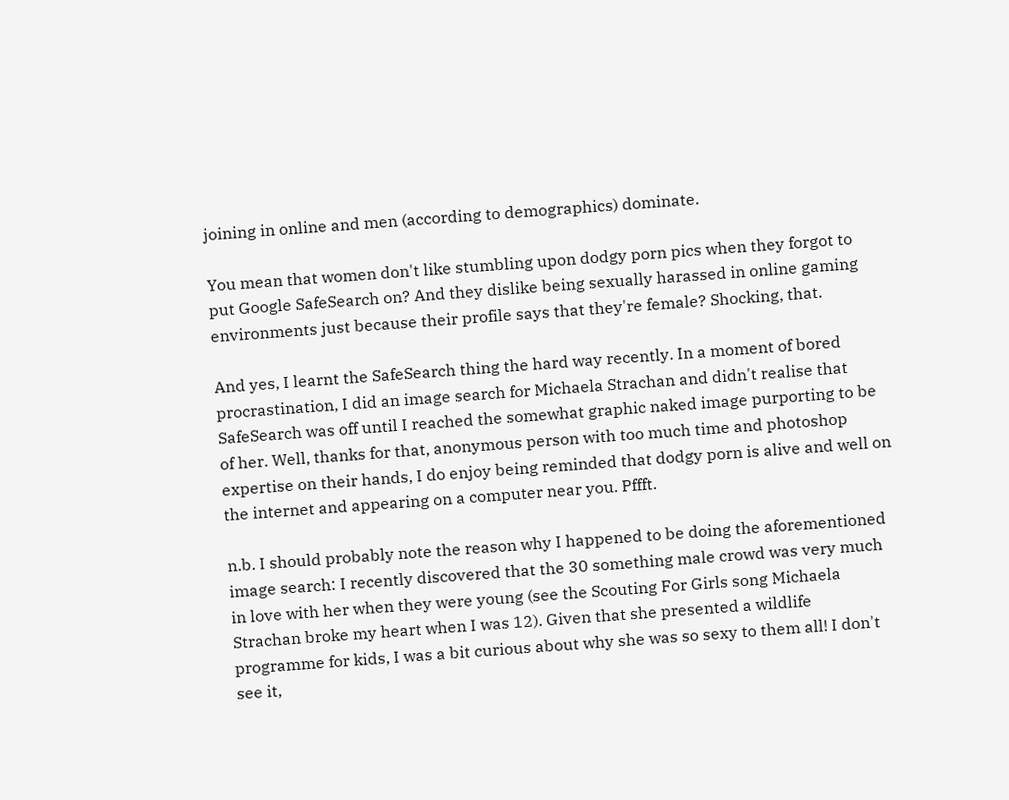joining in online and men (according to demographics) dominate.

You mean that women don't like stumbling upon dodgy porn pics when they forgot to put Google SafeSearch on? And they dislike being sexually harassed in online gaming environments just because their profile says that they're female? Shocking, that.

And yes, I learnt the SafeSearch thing the hard way recently. In a moment of bored procrastination, I did an image search for Michaela Strachan and didn't realise that SafeSearch was off until I reached the somewhat graphic naked image purporting to be of her. Well, thanks for that, anonymous person with too much time and photoshop expertise on their hands, I do enjoy being reminded that dodgy porn is alive and well on the internet and appearing on a computer near you. Pffft.

n.b. I should probably note the reason why I happened to be doing the aforementioned image search: I recently discovered that the 30 something male crowd was very much in love with her when they were young (see the Scouting For Girls song Michaela Strachan broke my heart when I was 12). Given that she presented a wildlife programme for kids, I was a bit curious about why she was so sexy to them all! I don't see it,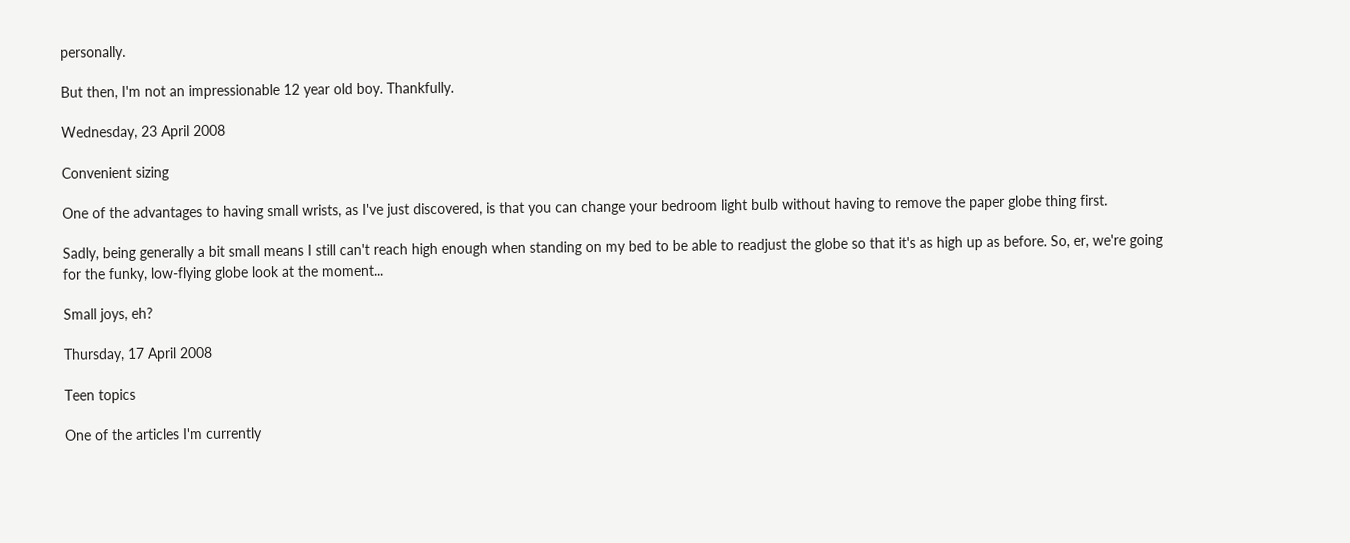personally.

But then, I'm not an impressionable 12 year old boy. Thankfully.

Wednesday, 23 April 2008

Convenient sizing

One of the advantages to having small wrists, as I've just discovered, is that you can change your bedroom light bulb without having to remove the paper globe thing first.

Sadly, being generally a bit small means I still can't reach high enough when standing on my bed to be able to readjust the globe so that it's as high up as before. So, er, we're going for the funky, low-flying globe look at the moment...

Small joys, eh?

Thursday, 17 April 2008

Teen topics

One of the articles I'm currently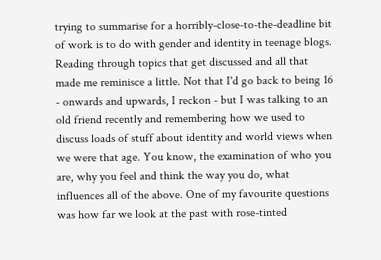trying to summarise for a horribly-close-to-the-deadline bit of work is to do with gender and identity in teenage blogs. Reading through topics that get discussed and all that made me reminisce a little. Not that I'd go back to being 16 - onwards and upwards, I reckon - but I was talking to an old friend recently and remembering how we used to discuss loads of stuff about identity and world views when we were that age. You know, the examination of who you are, why you feel and think the way you do, what influences all of the above. One of my favourite questions was how far we look at the past with rose-tinted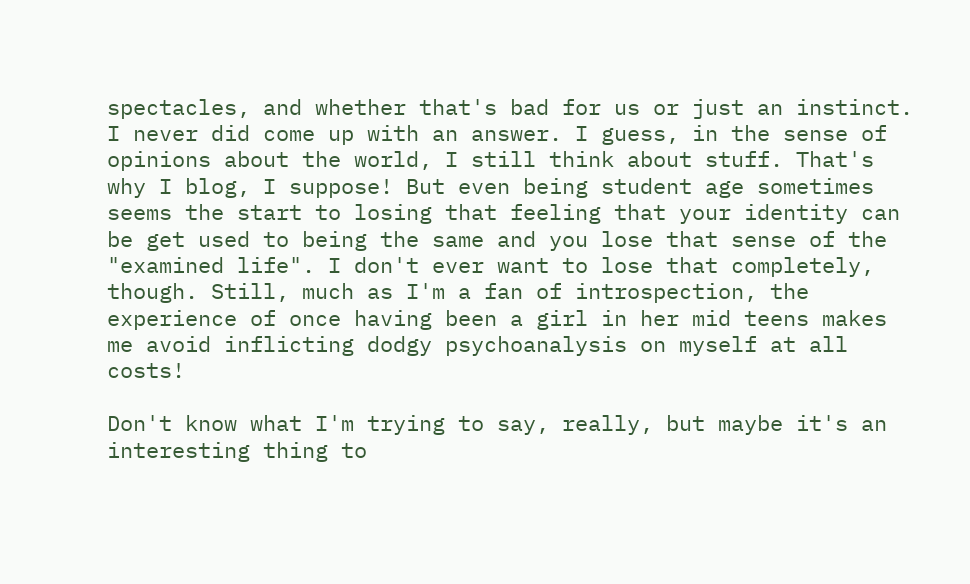spectacles, and whether that's bad for us or just an instinct. I never did come up with an answer. I guess, in the sense of opinions about the world, I still think about stuff. That's why I blog, I suppose! But even being student age sometimes seems the start to losing that feeling that your identity can be get used to being the same and you lose that sense of the "examined life". I don't ever want to lose that completely, though. Still, much as I'm a fan of introspection, the experience of once having been a girl in her mid teens makes me avoid inflicting dodgy psychoanalysis on myself at all costs!

Don't know what I'm trying to say, really, but maybe it's an interesting thing to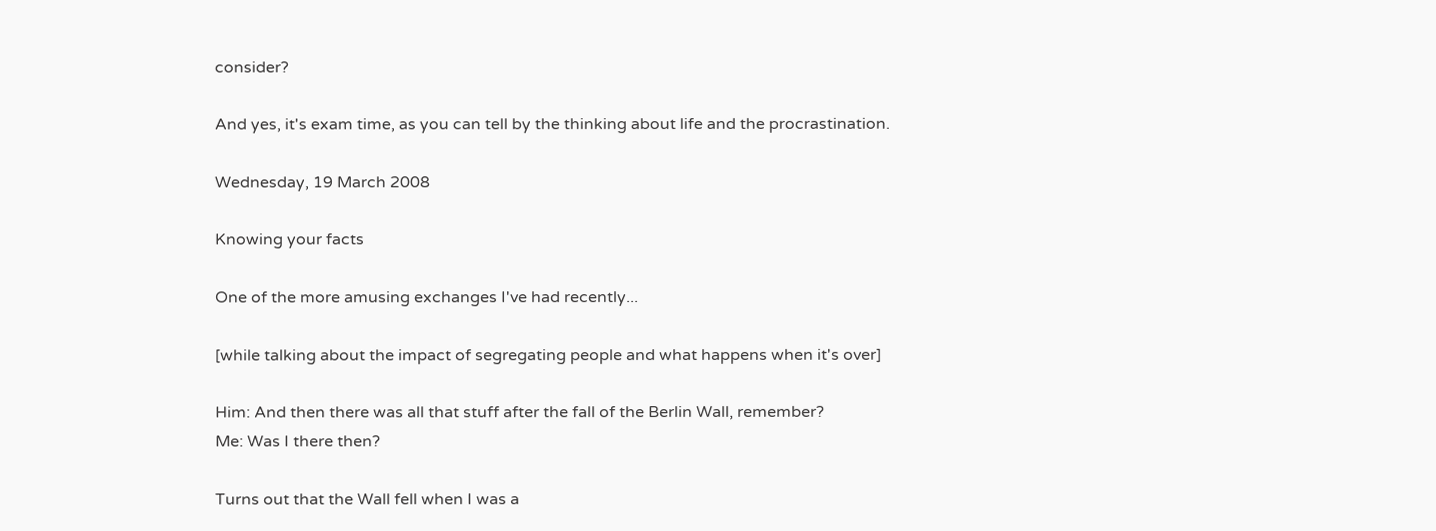consider?

And yes, it's exam time, as you can tell by the thinking about life and the procrastination.

Wednesday, 19 March 2008

Knowing your facts

One of the more amusing exchanges I've had recently...

[while talking about the impact of segregating people and what happens when it's over]

Him: And then there was all that stuff after the fall of the Berlin Wall, remember?
Me: Was I there then?

Turns out that the Wall fell when I was a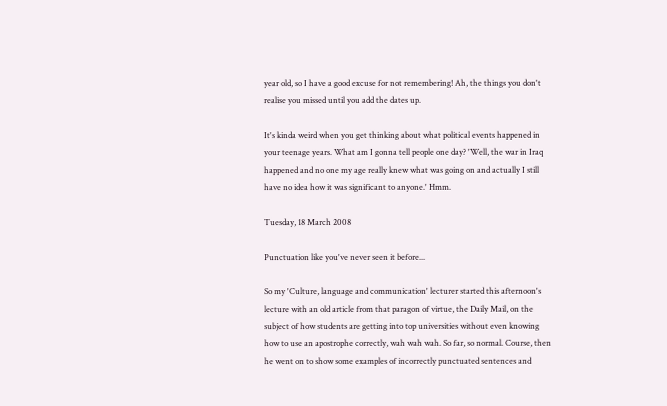year old, so I have a good excuse for not remembering! Ah, the things you don't realise you missed until you add the dates up.

It's kinda weird when you get thinking about what political events happened in your teenage years. What am I gonna tell people one day? 'Well, the war in Iraq happened and no one my age really knew what was going on and actually I still have no idea how it was significant to anyone.' Hmm.

Tuesday, 18 March 2008

Punctuation like you've never seen it before...

So my 'Culture, language and communication' lecturer started this afternoon's lecture with an old article from that paragon of virtue, the Daily Mail, on the subject of how students are getting into top universities without even knowing how to use an apostrophe correctly, wah wah wah. So far, so normal. Course, then he went on to show some examples of incorrectly punctuated sentences and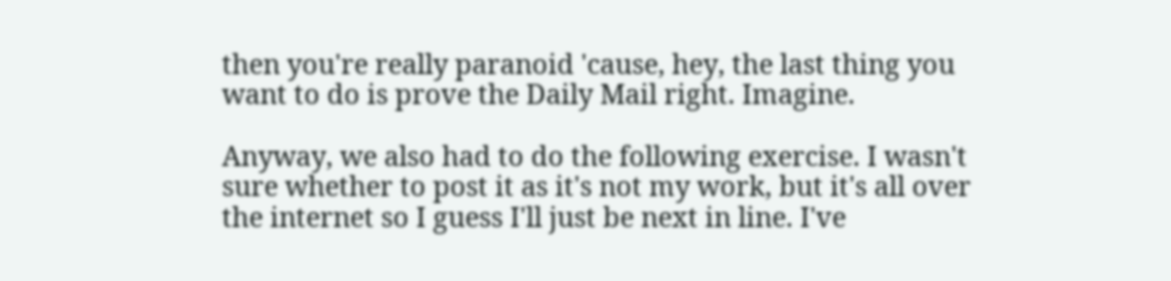then you're really paranoid 'cause, hey, the last thing you want to do is prove the Daily Mail right. Imagine.

Anyway, we also had to do the following exercise. I wasn't sure whether to post it as it's not my work, but it's all over the internet so I guess I'll just be next in line. I've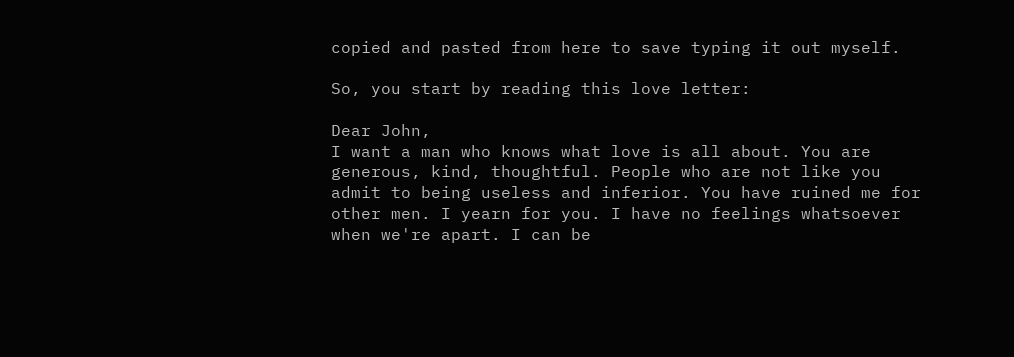copied and pasted from here to save typing it out myself.

So, you start by reading this love letter:

Dear John,
I want a man who knows what love is all about. You are generous, kind, thoughtful. People who are not like you admit to being useless and inferior. You have ruined me for other men. I yearn for you. I have no feelings whatsoever when we're apart. I can be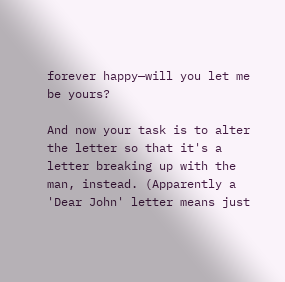forever happy—will you let me be yours?

And now your task is to alter the letter so that it's a letter breaking up with the man, instead. (Apparently a 'Dear John' letter means just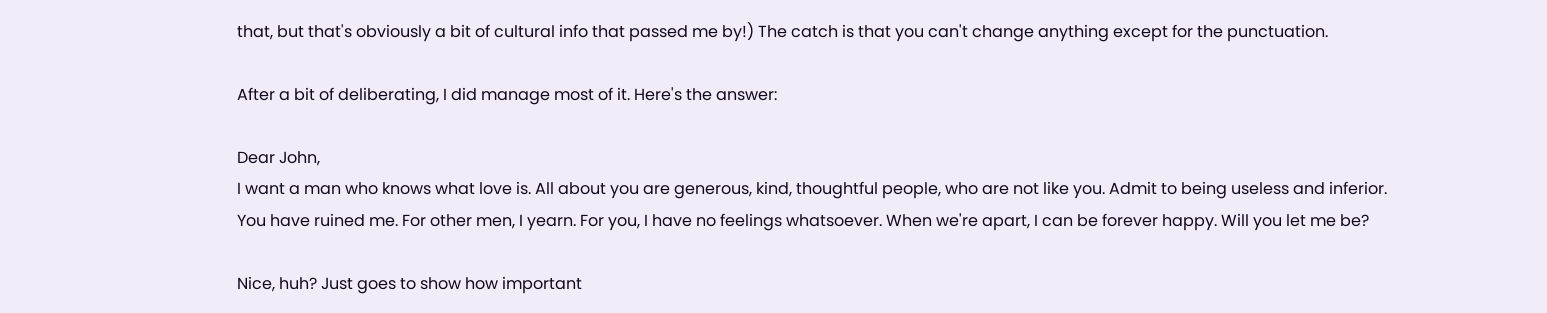that, but that's obviously a bit of cultural info that passed me by!) The catch is that you can't change anything except for the punctuation.

After a bit of deliberating, I did manage most of it. Here's the answer:

Dear John,
I want a man who knows what love is. All about you are generous, kind, thoughtful people, who are not like you. Admit to being useless and inferior. You have ruined me. For other men, I yearn. For you, I have no feelings whatsoever. When we're apart, I can be forever happy. Will you let me be?

Nice, huh? Just goes to show how important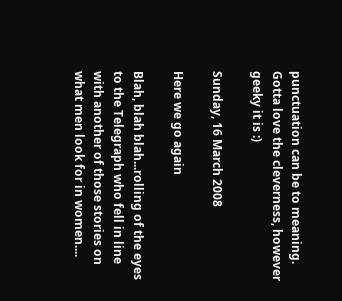punctuation can be to meaning. Gotta love the cleverness, however geeky it is :)

Sunday, 16 March 2008

Here we go again

Blah, blah blah...rolling of the eyes to the Telegraph who fell in line with another of those stories on what men look for in women....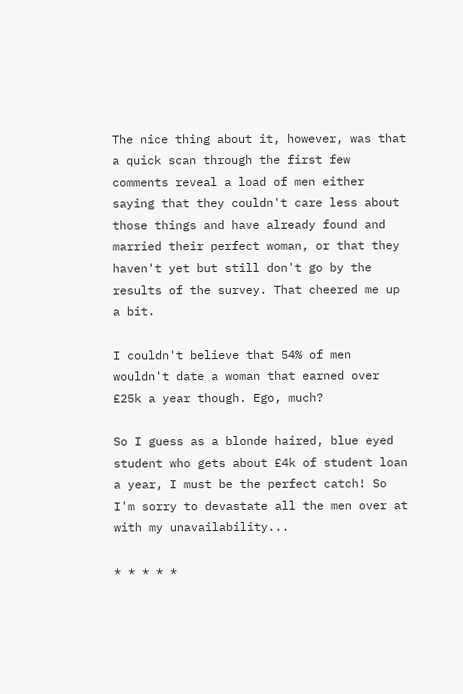The nice thing about it, however, was that a quick scan through the first few comments reveal a load of men either saying that they couldn't care less about those things and have already found and married their perfect woman, or that they haven't yet but still don't go by the results of the survey. That cheered me up a bit.

I couldn't believe that 54% of men wouldn't date a woman that earned over £25k a year though. Ego, much?

So I guess as a blonde haired, blue eyed student who gets about £4k of student loan a year, I must be the perfect catch! So I'm sorry to devastate all the men over at with my unavailability...

* * * * *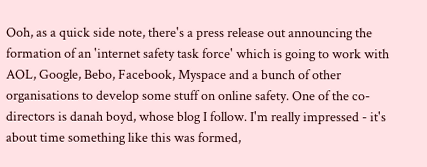Ooh, as a quick side note, there's a press release out announcing the formation of an 'internet safety task force' which is going to work with AOL, Google, Bebo, Facebook, Myspace and a bunch of other organisations to develop some stuff on online safety. One of the co-directors is danah boyd, whose blog I follow. I'm really impressed - it's about time something like this was formed,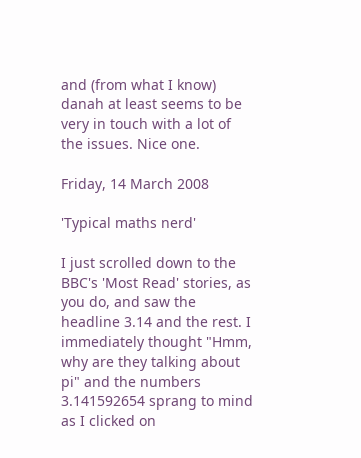and (from what I know) danah at least seems to be very in touch with a lot of the issues. Nice one.

Friday, 14 March 2008

'Typical maths nerd'

I just scrolled down to the BBC's 'Most Read' stories, as you do, and saw the headline 3.14 and the rest. I immediately thought "Hmm, why are they talking about pi" and the numbers 3.141592654 sprang to mind as I clicked on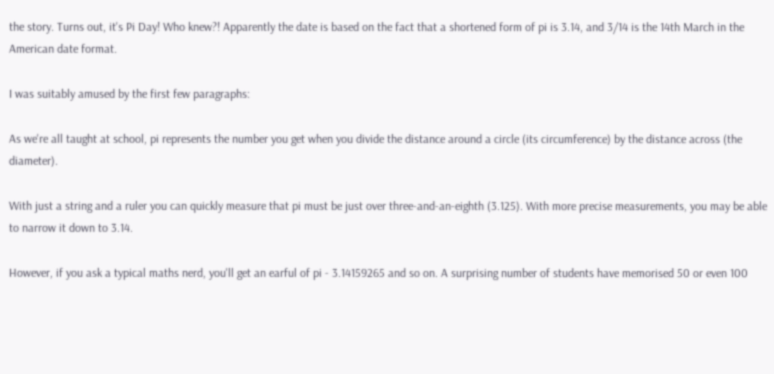the story. Turns out, it's Pi Day! Who knew?! Apparently the date is based on the fact that a shortened form of pi is 3.14, and 3/14 is the 14th March in the American date format.

I was suitably amused by the first few paragraphs:

As we're all taught at school, pi represents the number you get when you divide the distance around a circle (its circumference) by the distance across (the diameter).

With just a string and a ruler you can quickly measure that pi must be just over three-and-an-eighth (3.125). With more precise measurements, you may be able to narrow it down to 3.14.

However, if you ask a typical maths nerd, you'll get an earful of pi - 3.14159265 and so on. A surprising number of students have memorised 50 or even 100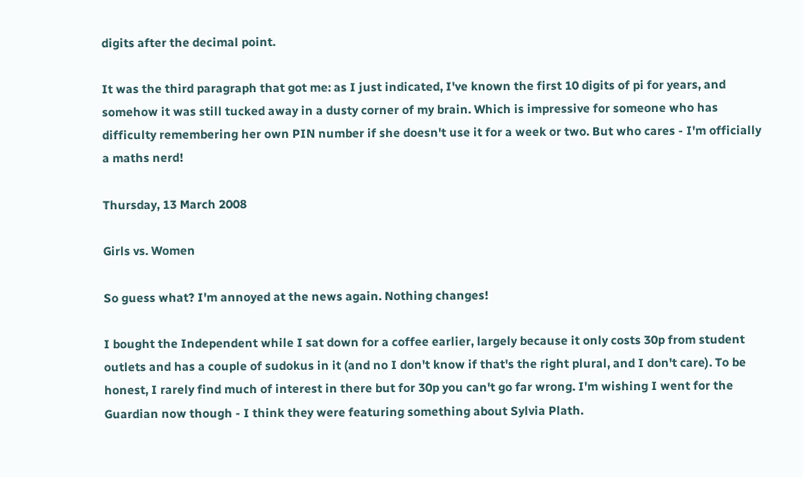digits after the decimal point.

It was the third paragraph that got me: as I just indicated, I've known the first 10 digits of pi for years, and somehow it was still tucked away in a dusty corner of my brain. Which is impressive for someone who has difficulty remembering her own PIN number if she doesn't use it for a week or two. But who cares - I'm officially a maths nerd!

Thursday, 13 March 2008

Girls vs. Women

So guess what? I'm annoyed at the news again. Nothing changes!

I bought the Independent while I sat down for a coffee earlier, largely because it only costs 30p from student outlets and has a couple of sudokus in it (and no I don't know if that's the right plural, and I don't care). To be honest, I rarely find much of interest in there but for 30p you can't go far wrong. I'm wishing I went for the Guardian now though - I think they were featuring something about Sylvia Plath.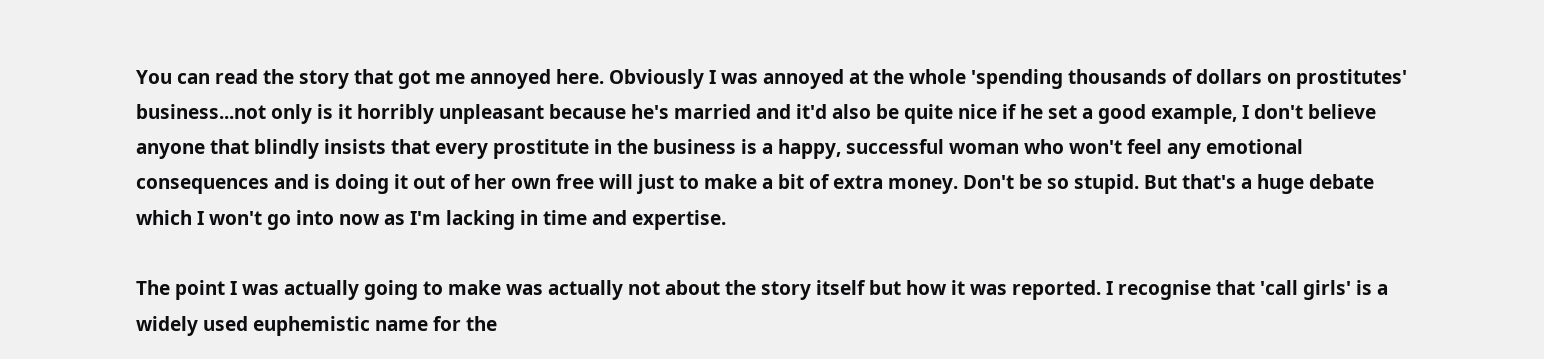You can read the story that got me annoyed here. Obviously I was annoyed at the whole 'spending thousands of dollars on prostitutes' business...not only is it horribly unpleasant because he's married and it'd also be quite nice if he set a good example, I don't believe anyone that blindly insists that every prostitute in the business is a happy, successful woman who won't feel any emotional consequences and is doing it out of her own free will just to make a bit of extra money. Don't be so stupid. But that's a huge debate which I won't go into now as I'm lacking in time and expertise.

The point I was actually going to make was actually not about the story itself but how it was reported. I recognise that 'call girls' is a widely used euphemistic name for the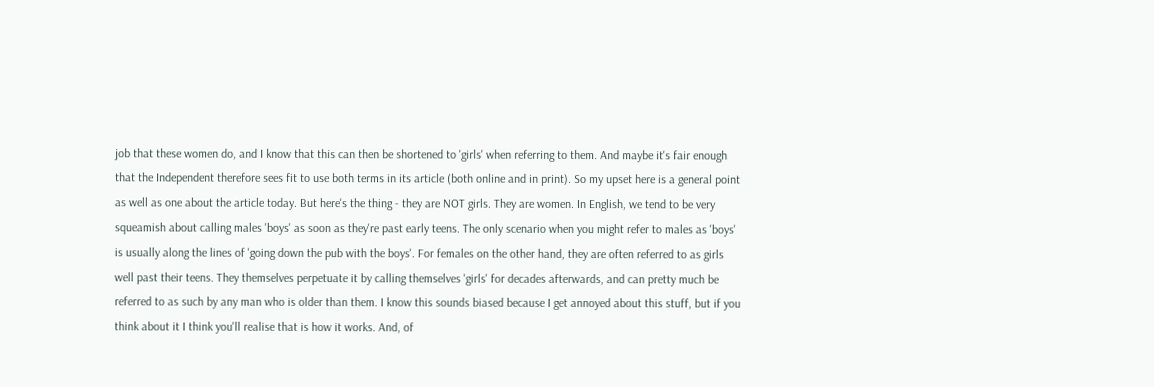job that these women do, and I know that this can then be shortened to 'girls' when referring to them. And maybe it's fair enough that the Independent therefore sees fit to use both terms in its article (both online and in print). So my upset here is a general point as well as one about the article today. But here's the thing - they are NOT girls. They are women. In English, we tend to be very squeamish about calling males 'boys' as soon as they're past early teens. The only scenario when you might refer to males as 'boys' is usually along the lines of 'going down the pub with the boys'. For females on the other hand, they are often referred to as girls well past their teens. They themselves perpetuate it by calling themselves 'girls' for decades afterwards, and can pretty much be referred to as such by any man who is older than them. I know this sounds biased because I get annoyed about this stuff, but if you think about it I think you'll realise that is how it works. And, of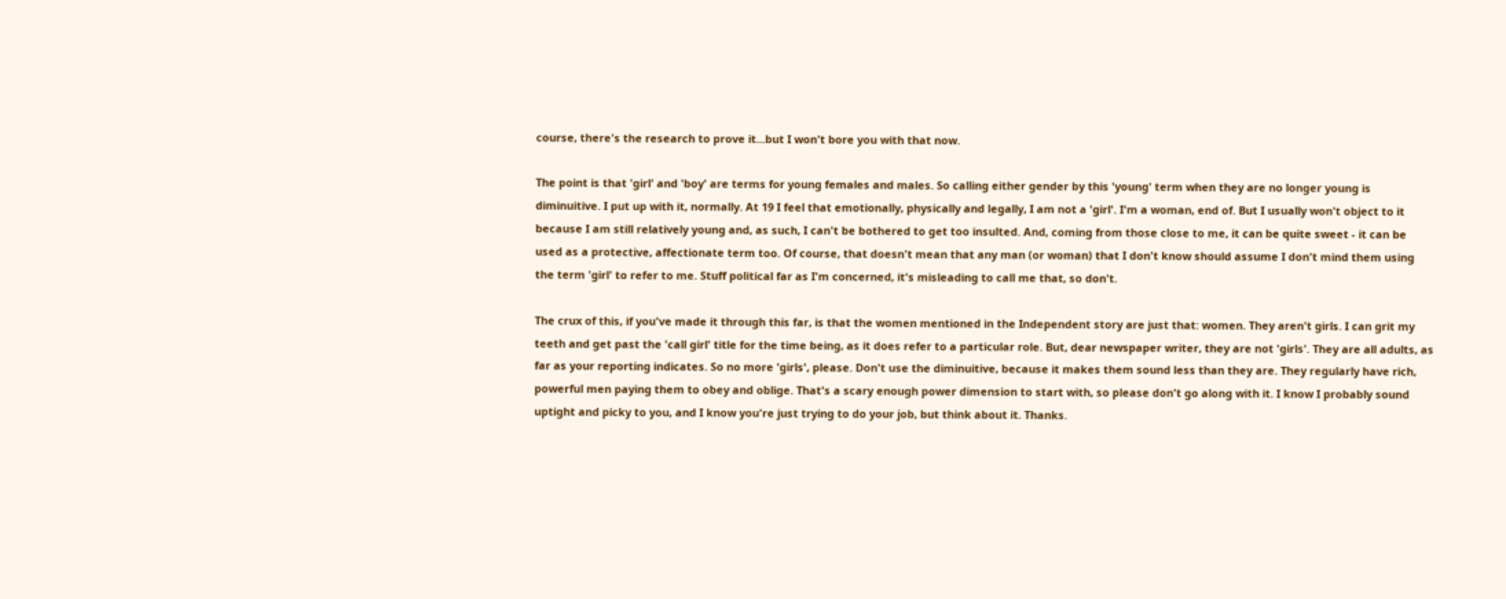course, there's the research to prove it...but I won't bore you with that now.

The point is that 'girl' and 'boy' are terms for young females and males. So calling either gender by this 'young' term when they are no longer young is diminuitive. I put up with it, normally. At 19 I feel that emotionally, physically and legally, I am not a 'girl'. I'm a woman, end of. But I usually won't object to it because I am still relatively young and, as such, I can't be bothered to get too insulted. And, coming from those close to me, it can be quite sweet - it can be used as a protective, affectionate term too. Of course, that doesn't mean that any man (or woman) that I don't know should assume I don't mind them using the term 'girl' to refer to me. Stuff political far as I'm concerned, it's misleading to call me that, so don't.

The crux of this, if you've made it through this far, is that the women mentioned in the Independent story are just that: women. They aren't girls. I can grit my teeth and get past the 'call girl' title for the time being, as it does refer to a particular role. But, dear newspaper writer, they are not 'girls'. They are all adults, as far as your reporting indicates. So no more 'girls', please. Don't use the diminuitive, because it makes them sound less than they are. They regularly have rich, powerful men paying them to obey and oblige. That's a scary enough power dimension to start with, so please don't go along with it. I know I probably sound uptight and picky to you, and I know you're just trying to do your job, but think about it. Thanks.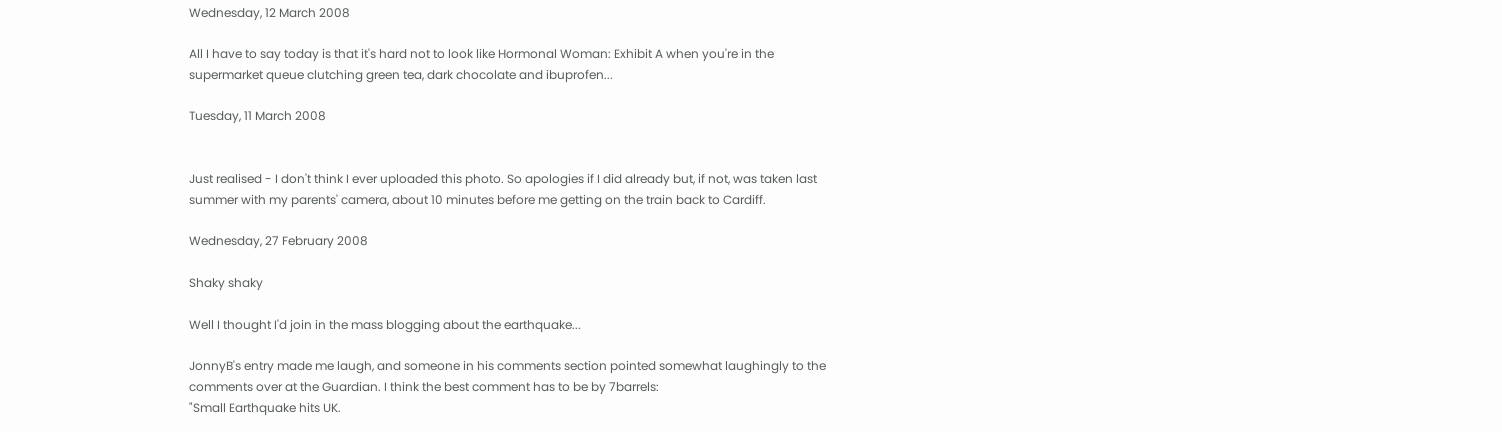Wednesday, 12 March 2008

All I have to say today is that it's hard not to look like Hormonal Woman: Exhibit A when you're in the supermarket queue clutching green tea, dark chocolate and ibuprofen...

Tuesday, 11 March 2008


Just realised - I don't think I ever uploaded this photo. So apologies if I did already but, if not, was taken last summer with my parents' camera, about 10 minutes before me getting on the train back to Cardiff.

Wednesday, 27 February 2008

Shaky shaky

Well I thought I'd join in the mass blogging about the earthquake...

JonnyB's entry made me laugh, and someone in his comments section pointed somewhat laughingly to the comments over at the Guardian. I think the best comment has to be by 7barrels:
"Small Earthquake hits UK.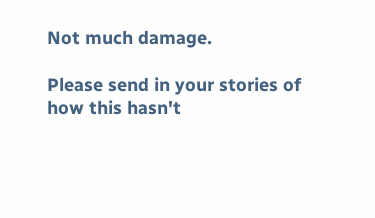Not much damage.

Please send in your stories of how this hasn't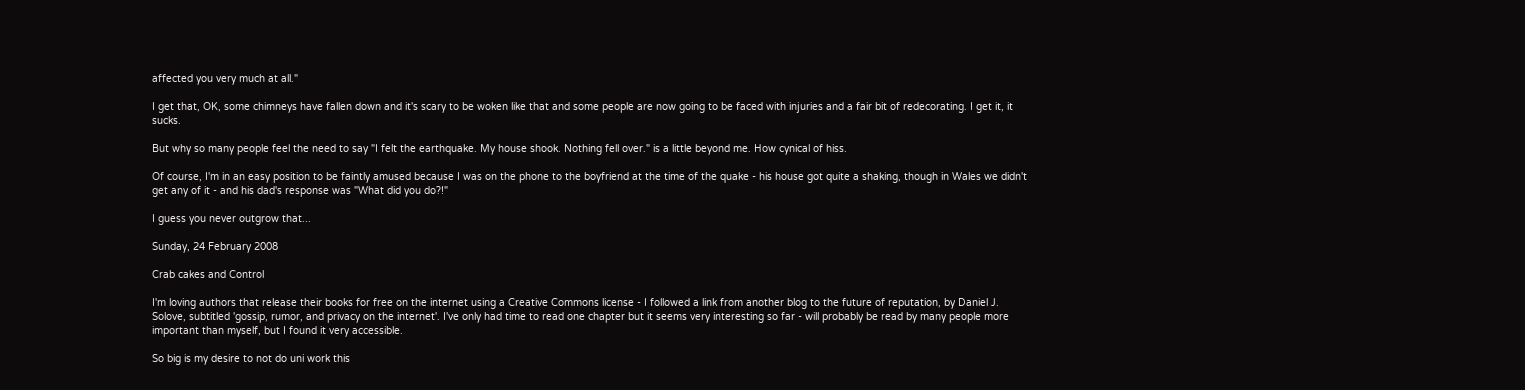affected you very much at all."

I get that, OK, some chimneys have fallen down and it's scary to be woken like that and some people are now going to be faced with injuries and a fair bit of redecorating. I get it, it sucks.

But why so many people feel the need to say "I felt the earthquake. My house shook. Nothing fell over." is a little beyond me. How cynical of hiss.

Of course, I'm in an easy position to be faintly amused because I was on the phone to the boyfriend at the time of the quake - his house got quite a shaking, though in Wales we didn't get any of it - and his dad's response was "What did you do?!"

I guess you never outgrow that...

Sunday, 24 February 2008

Crab cakes and Control

I'm loving authors that release their books for free on the internet using a Creative Commons license - I followed a link from another blog to the future of reputation, by Daniel J. Solove, subtitled 'gossip, rumor, and privacy on the internet'. I've only had time to read one chapter but it seems very interesting so far - will probably be read by many people more important than myself, but I found it very accessible.

So big is my desire to not do uni work this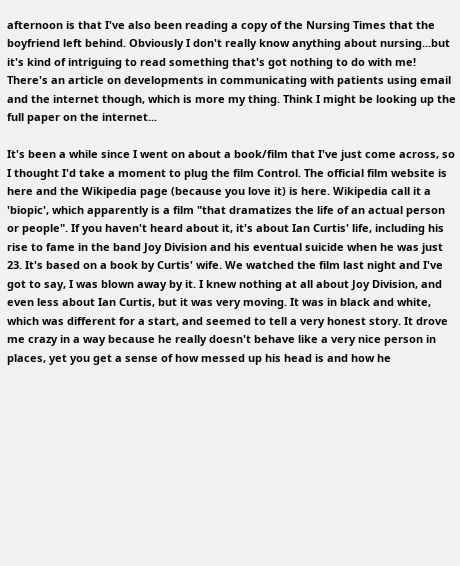afternoon is that I've also been reading a copy of the Nursing Times that the boyfriend left behind. Obviously I don't really know anything about nursing...but it's kind of intriguing to read something that's got nothing to do with me! There's an article on developments in communicating with patients using email and the internet though, which is more my thing. Think I might be looking up the full paper on the internet...

It's been a while since I went on about a book/film that I've just come across, so I thought I'd take a moment to plug the film Control. The official film website is here and the Wikipedia page (because you love it) is here. Wikipedia call it a 'biopic', which apparently is a film "that dramatizes the life of an actual person or people". If you haven't heard about it, it's about Ian Curtis' life, including his rise to fame in the band Joy Division and his eventual suicide when he was just 23. It's based on a book by Curtis' wife. We watched the film last night and I've got to say, I was blown away by it. I knew nothing at all about Joy Division, and even less about Ian Curtis, but it was very moving. It was in black and white, which was different for a start, and seemed to tell a very honest story. It drove me crazy in a way because he really doesn't behave like a very nice person in places, yet you get a sense of how messed up his head is and how he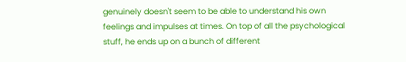genuinely doesn't seem to be able to understand his own feelings and impulses at times. On top of all the psychological stuff, he ends up on a bunch of different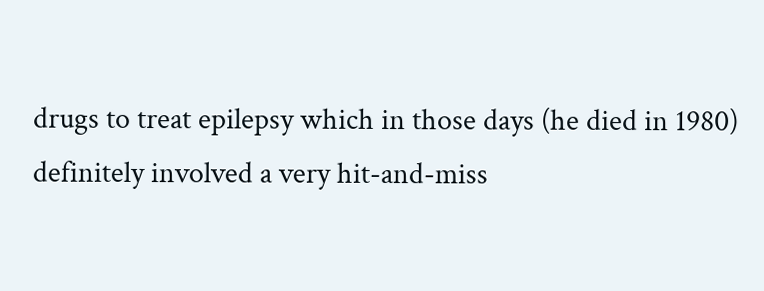drugs to treat epilepsy which in those days (he died in 1980) definitely involved a very hit-and-miss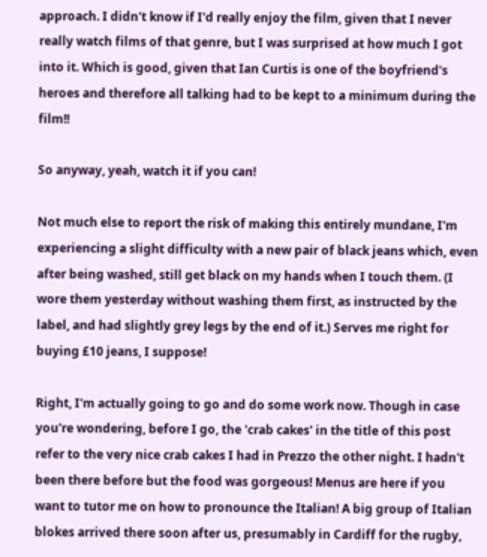approach. I didn't know if I'd really enjoy the film, given that I never really watch films of that genre, but I was surprised at how much I got into it. Which is good, given that Ian Curtis is one of the boyfriend's heroes and therefore all talking had to be kept to a minimum during the film!!

So anyway, yeah, watch it if you can!

Not much else to report the risk of making this entirely mundane, I'm experiencing a slight difficulty with a new pair of black jeans which, even after being washed, still get black on my hands when I touch them. (I wore them yesterday without washing them first, as instructed by the label, and had slightly grey legs by the end of it.) Serves me right for buying £10 jeans, I suppose!

Right, I'm actually going to go and do some work now. Though in case you're wondering, before I go, the 'crab cakes' in the title of this post refer to the very nice crab cakes I had in Prezzo the other night. I hadn't been there before but the food was gorgeous! Menus are here if you want to tutor me on how to pronounce the Italian! A big group of Italian blokes arrived there soon after us, presumably in Cardiff for the rugby,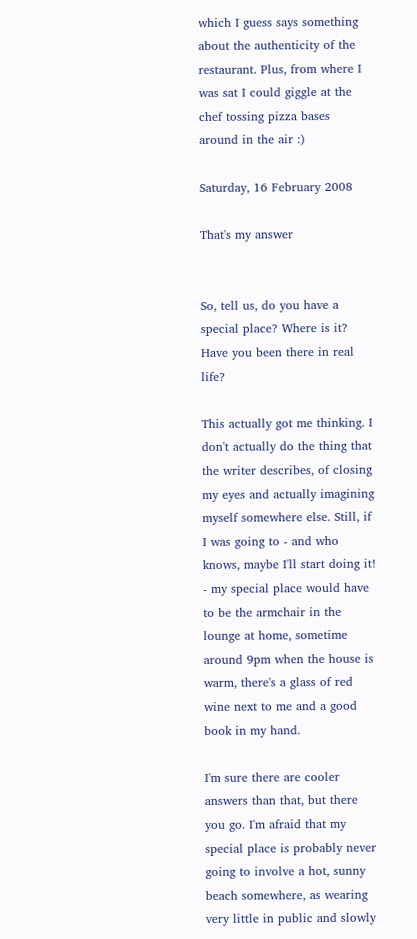which I guess says something about the authenticity of the restaurant. Plus, from where I was sat I could giggle at the chef tossing pizza bases around in the air :)

Saturday, 16 February 2008

That's my answer


So, tell us, do you have a special place? Where is it? Have you been there in real life?

This actually got me thinking. I don't actually do the thing that the writer describes, of closing my eyes and actually imagining myself somewhere else. Still, if I was going to - and who knows, maybe I'll start doing it! - my special place would have to be the armchair in the lounge at home, sometime around 9pm when the house is warm, there's a glass of red wine next to me and a good book in my hand.

I'm sure there are cooler answers than that, but there you go. I'm afraid that my special place is probably never going to involve a hot, sunny beach somewhere, as wearing very little in public and slowly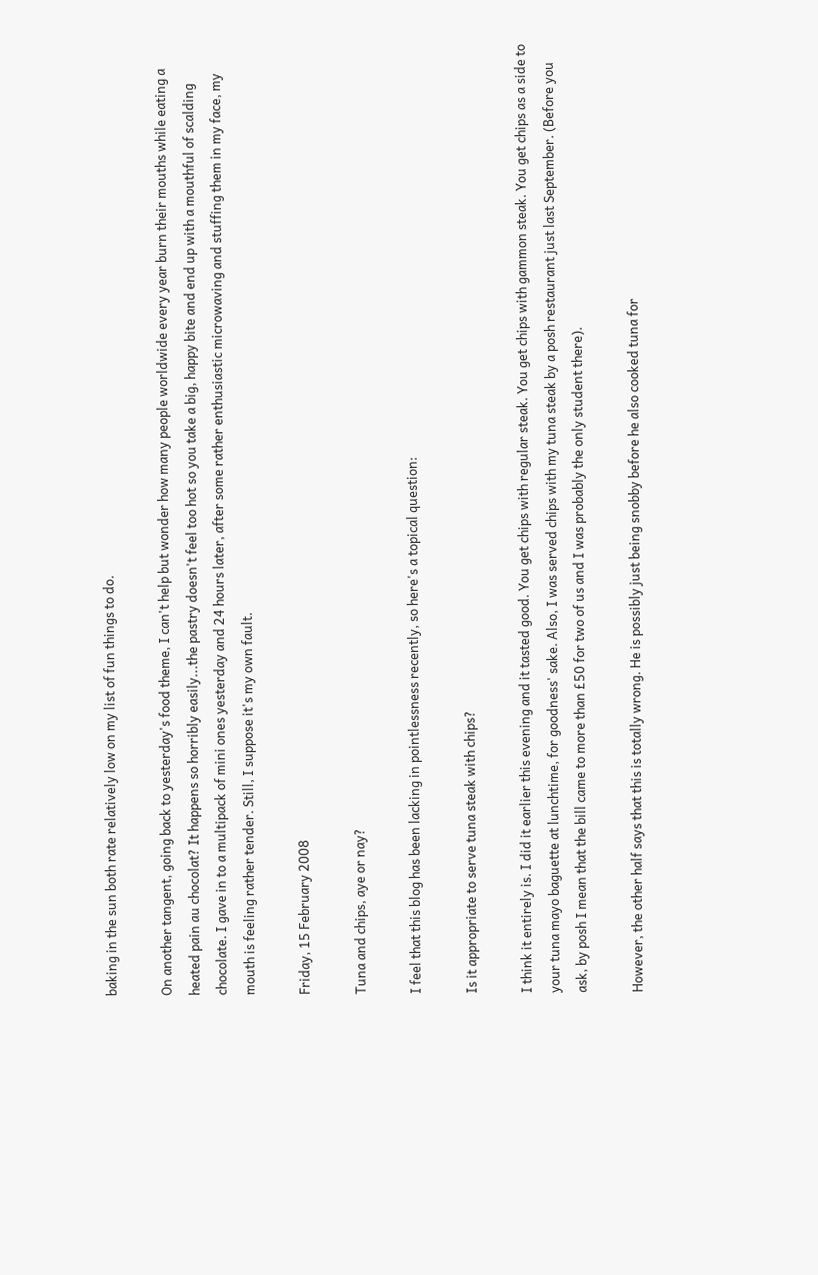baking in the sun both rate relatively low on my list of fun things to do.

On another tangent, going back to yesterday's food theme, I can't help but wonder how many people worldwide every year burn their mouths while eating a heated pain au chocolat? It happens so horribly easily...the pastry doesn't feel too hot so you take a big, happy bite and end up with a mouthful of scalding chocolate. I gave in to a multipack of mini ones yesterday and 24 hours later, after some rather enthusiastic microwaving and stuffing them in my face, my mouth is feeling rather tender. Still, I suppose it's my own fault.

Friday, 15 February 2008

Tuna and chips, aye or nay?

I feel that this blog has been lacking in pointlessness recently, so here's a topical question:

Is it appropriate to serve tuna steak with chips?

I think it entirely is. I did it earlier this evening and it tasted good. You get chips with regular steak. You get chips with gammon steak. You get chips as a side to your tuna mayo baguette at lunchtime, for goodness' sake. Also, I was served chips with my tuna steak by a posh restaurant just last September. (Before you ask, by posh I mean that the bill came to more than £50 for two of us and I was probably the only student there).

However, the other half says that this is totally wrong. He is possibly just being snobby before he also cooked tuna for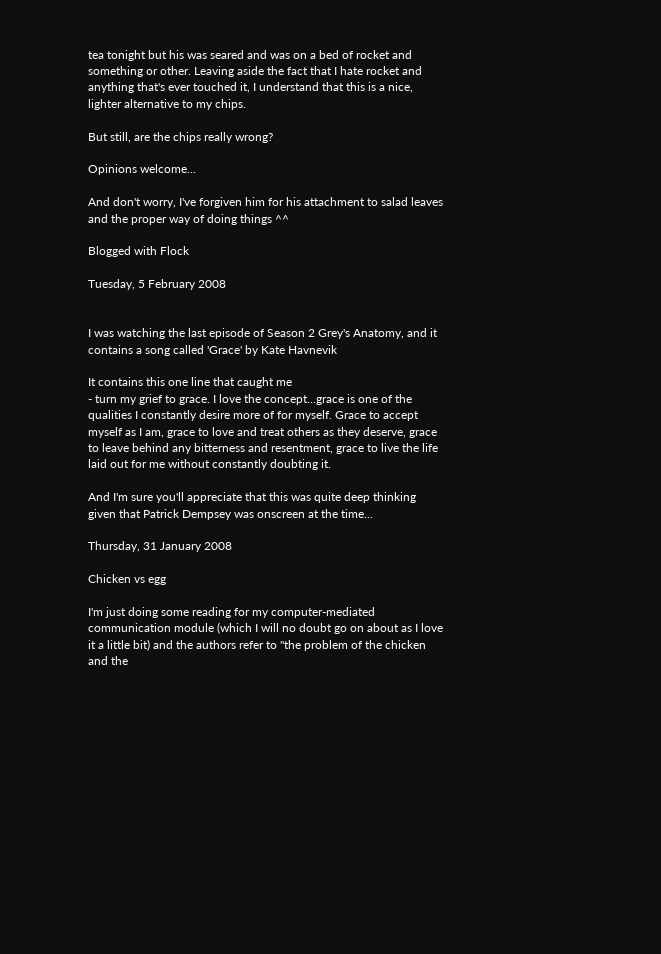tea tonight but his was seared and was on a bed of rocket and something or other. Leaving aside the fact that I hate rocket and anything that's ever touched it, I understand that this is a nice, lighter alternative to my chips.

But still, are the chips really wrong?

Opinions welcome...

And don't worry, I've forgiven him for his attachment to salad leaves and the proper way of doing things ^^

Blogged with Flock

Tuesday, 5 February 2008


I was watching the last episode of Season 2 Grey's Anatomy, and it contains a song called 'Grace' by Kate Havnevik

It contains this one line that caught me
- turn my grief to grace. I love the concept...grace is one of the qualities I constantly desire more of for myself. Grace to accept myself as I am, grace to love and treat others as they deserve, grace to leave behind any bitterness and resentment, grace to live the life laid out for me without constantly doubting it.

And I'm sure you'll appreciate that this was quite deep thinking given that Patrick Dempsey was onscreen at the time...

Thursday, 31 January 2008

Chicken vs egg

I'm just doing some reading for my computer-mediated communication module (which I will no doubt go on about as I love it a little bit) and the authors refer to "the problem of the chicken and the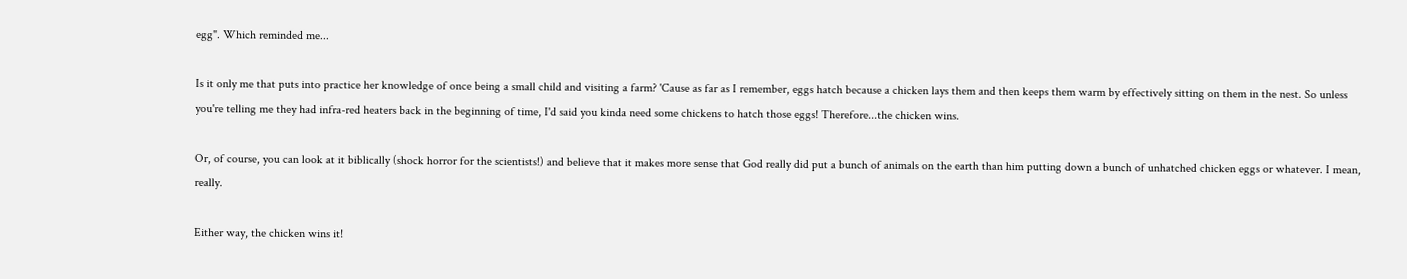egg". Which reminded me...

Is it only me that puts into practice her knowledge of once being a small child and visiting a farm? 'Cause as far as I remember, eggs hatch because a chicken lays them and then keeps them warm by effectively sitting on them in the nest. So unless you're telling me they had infra-red heaters back in the beginning of time, I'd said you kinda need some chickens to hatch those eggs! Therefore...the chicken wins.

Or, of course, you can look at it biblically (shock horror for the scientists!) and believe that it makes more sense that God really did put a bunch of animals on the earth than him putting down a bunch of unhatched chicken eggs or whatever. I mean, really.

Either way, the chicken wins it!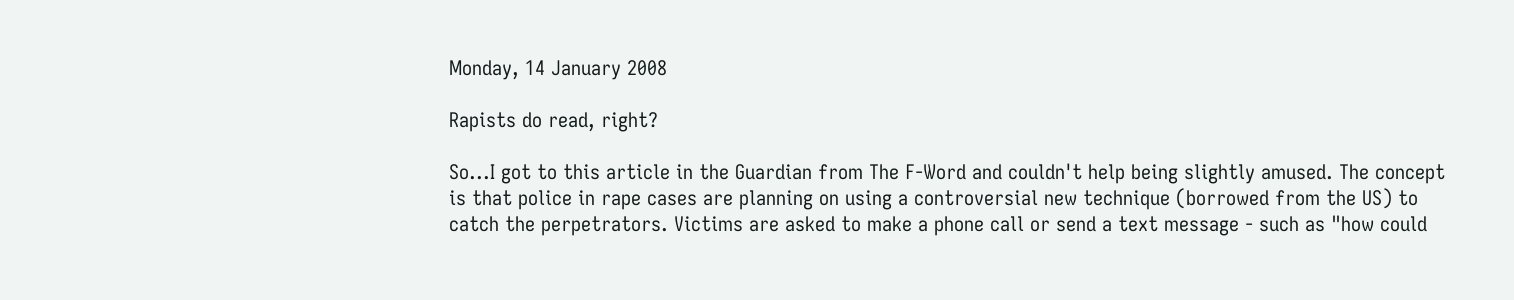Monday, 14 January 2008

Rapists do read, right?

So...I got to this article in the Guardian from The F-Word and couldn't help being slightly amused. The concept is that police in rape cases are planning on using a controversial new technique (borrowed from the US) to catch the perpetrators. Victims are asked to make a phone call or send a text message - such as "how could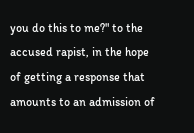you do this to me?" to the accused rapist, in the hope of getting a response that amounts to an admission of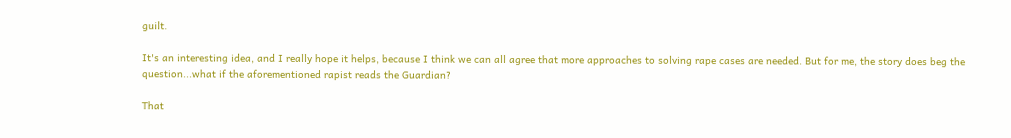guilt.

It's an interesting idea, and I really hope it helps, because I think we can all agree that more approaches to solving rape cases are needed. But for me, the story does beg the question...what if the aforementioned rapist reads the Guardian?

That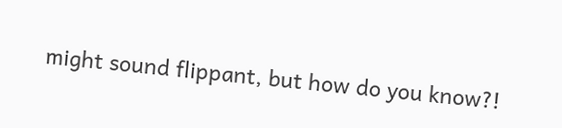might sound flippant, but how do you know?!